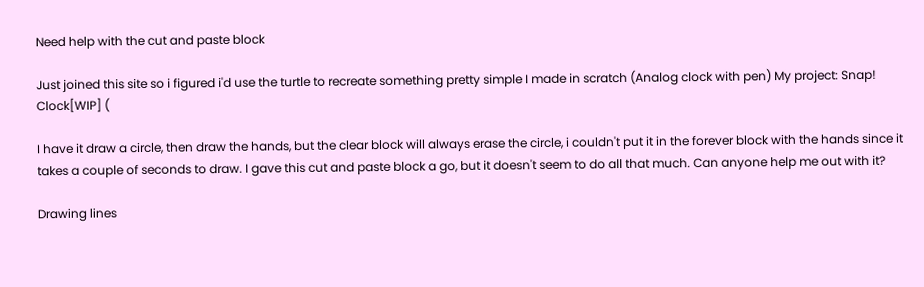Need help with the cut and paste block

Just joined this site so i figured i'd use the turtle to recreate something pretty simple I made in scratch (Analog clock with pen) My project: Snap! Clock[WIP] (

I have it draw a circle, then draw the hands, but the clear block will always erase the circle, i couldn't put it in the forever block with the hands since it takes a couple of seconds to draw. I gave this cut and paste block a go, but it doesn't seem to do all that much. Can anyone help me out with it?

Drawing lines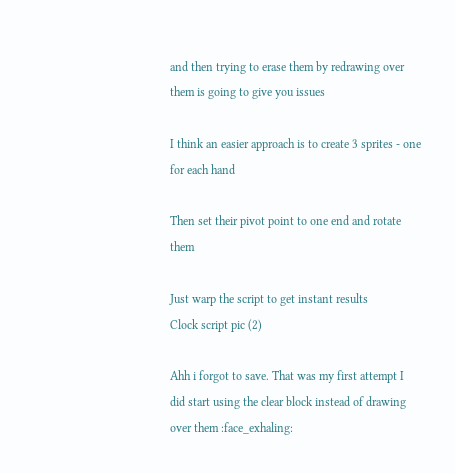and then trying to erase them by redrawing over them is going to give you issues

I think an easier approach is to create 3 sprites - one for each hand

Then set their pivot point to one end and rotate them

Just warp the script to get instant results
Clock script pic (2)

Ahh i forgot to save. That was my first attempt I did start using the clear block instead of drawing over them :face_exhaling: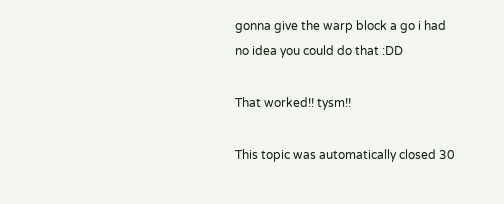gonna give the warp block a go i had no idea you could do that :DD

That worked!! tysm!!

This topic was automatically closed 30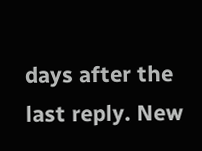days after the last reply. New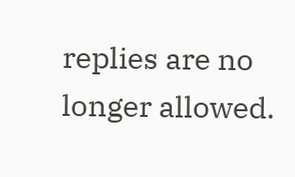replies are no longer allowed.